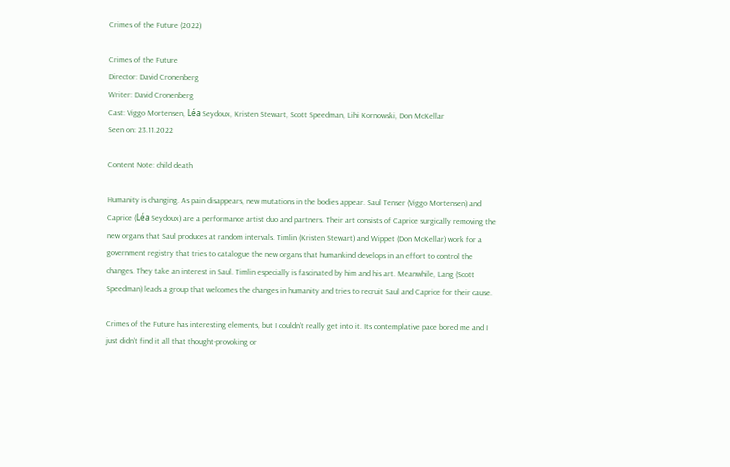Crimes of the Future (2022)

Crimes of the Future
Director: David Cronenberg
Writer: David Cronenberg
Cast: Viggo Mortensen, Léa Seydoux, Kristen Stewart, Scott Speedman, Lihi Kornowski, Don McKellar
Seen on: 23.11.2022

Content Note: child death

Humanity is changing. As pain disappears, new mutations in the bodies appear. Saul Tenser (Viggo Mortensen) and Caprice (Léa Seydoux) are a performance artist duo and partners. Their art consists of Caprice surgically removing the new organs that Saul produces at random intervals. Timlin (Kristen Stewart) and Wippet (Don McKellar) work for a government registry that tries to catalogue the new organs that humankind develops in an effort to control the changes. They take an interest in Saul. Timlin especially is fascinated by him and his art. Meanwhile, Lang (Scott Speedman) leads a group that welcomes the changes in humanity and tries to recruit Saul and Caprice for their cause.

Crimes of the Future has interesting elements, but I couldn’t really get into it. Its contemplative pace bored me and I just didn’t find it all that thought-provoking or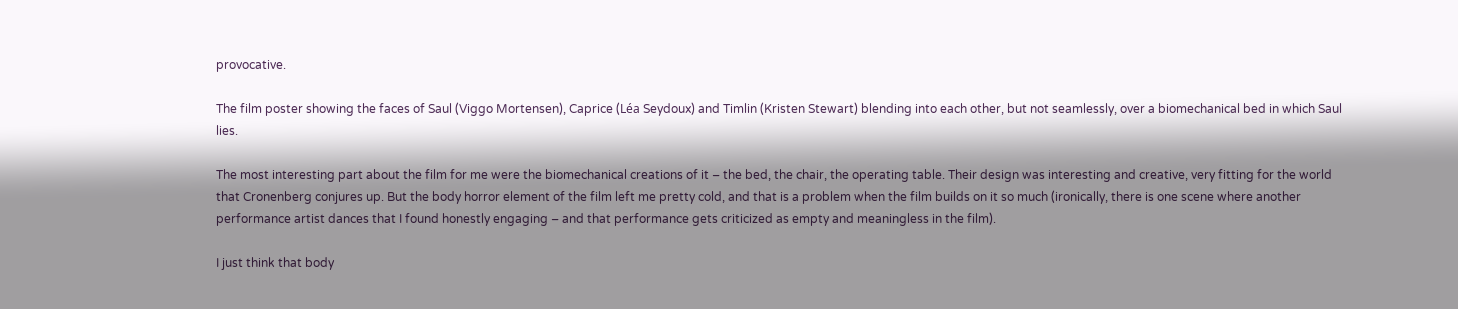provocative.

The film poster showing the faces of Saul (Viggo Mortensen), Caprice (Léa Seydoux) and Timlin (Kristen Stewart) blending into each other, but not seamlessly, over a biomechanical bed in which Saul lies.

The most interesting part about the film for me were the biomechanical creations of it – the bed, the chair, the operating table. Their design was interesting and creative, very fitting for the world that Cronenberg conjures up. But the body horror element of the film left me pretty cold, and that is a problem when the film builds on it so much (ironically, there is one scene where another performance artist dances that I found honestly engaging – and that performance gets criticized as empty and meaningless in the film).

I just think that body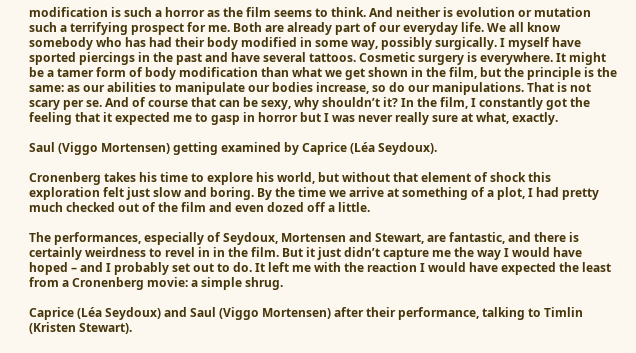modification is such a horror as the film seems to think. And neither is evolution or mutation such a terrifying prospect for me. Both are already part of our everyday life. We all know somebody who has had their body modified in some way, possibly surgically. I myself have sported piercings in the past and have several tattoos. Cosmetic surgery is everywhere. It might be a tamer form of body modification than what we get shown in the film, but the principle is the same: as our abilities to manipulate our bodies increase, so do our manipulations. That is not scary per se. And of course that can be sexy, why shouldn’t it? In the film, I constantly got the feeling that it expected me to gasp in horror but I was never really sure at what, exactly.

Saul (Viggo Mortensen) getting examined by Caprice (Léa Seydoux).

Cronenberg takes his time to explore his world, but without that element of shock this exploration felt just slow and boring. By the time we arrive at something of a plot, I had pretty much checked out of the film and even dozed off a little.

The performances, especially of Seydoux, Mortensen and Stewart, are fantastic, and there is certainly weirdness to revel in in the film. But it just didn’t capture me the way I would have hoped – and I probably set out to do. It left me with the reaction I would have expected the least from a Cronenberg movie: a simple shrug.

Caprice (Léa Seydoux) and Saul (Viggo Mortensen) after their performance, talking to Timlin (Kristen Stewart).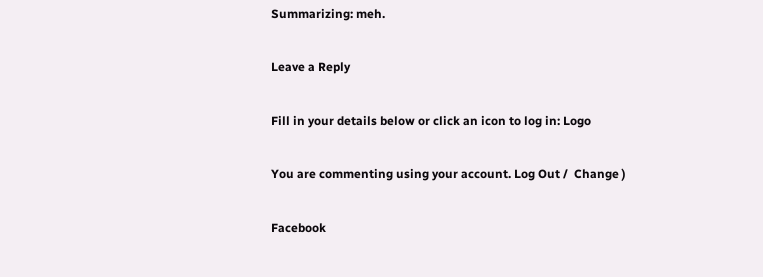Summarizing: meh.

Leave a Reply

Fill in your details below or click an icon to log in: Logo

You are commenting using your account. Log Out /  Change )

Facebook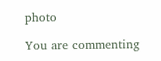photo

You are commenting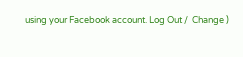using your Facebook account. Log Out /  Change )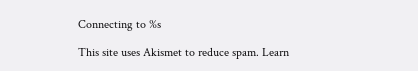Connecting to %s

This site uses Akismet to reduce spam. Learn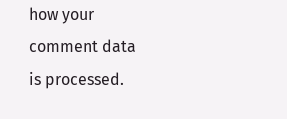how your comment data is processed.